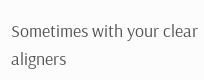Sometimes with your clear aligners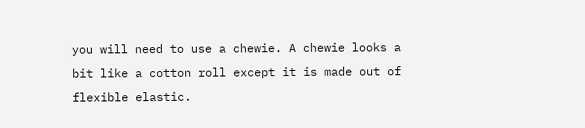you will need to use a chewie. A chewie looks a bit like a cotton roll except it is made out of flexible elastic.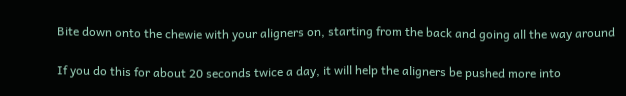Bite down onto the chewie with your aligners on, starting from the back and going all the way around

If you do this for about 20 seconds twice a day, it will help the aligners be pushed more into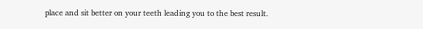place and sit better on your teeth leading you to the best result.